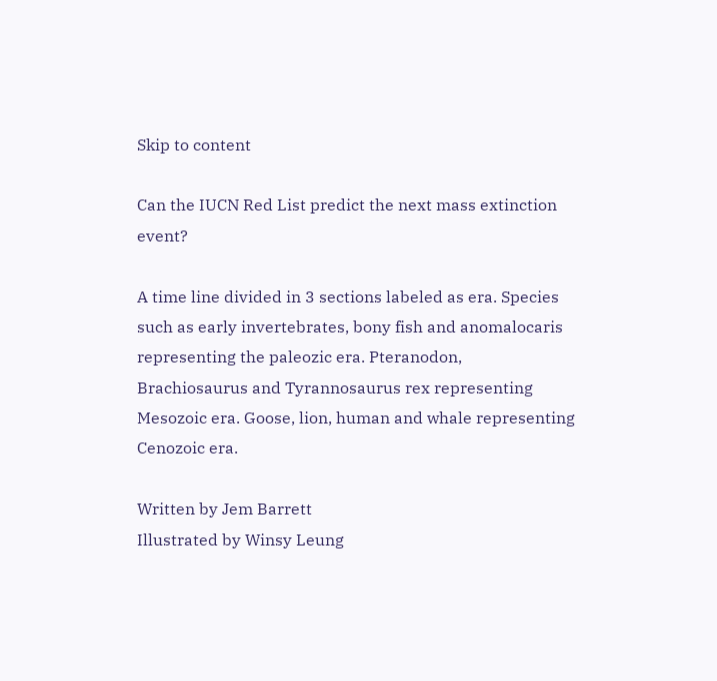Skip to content

Can the IUCN Red List predict the next mass extinction event?

A time line divided in 3 sections labeled as era. Species such as early invertebrates, bony fish and anomalocaris representing the paleozic era. Pteranodon, Brachiosaurus and Tyrannosaurus rex representing Mesozoic era. Goose, lion, human and whale representing Cenozoic era.

Written by Jem Barrett
Illustrated by Winsy Leung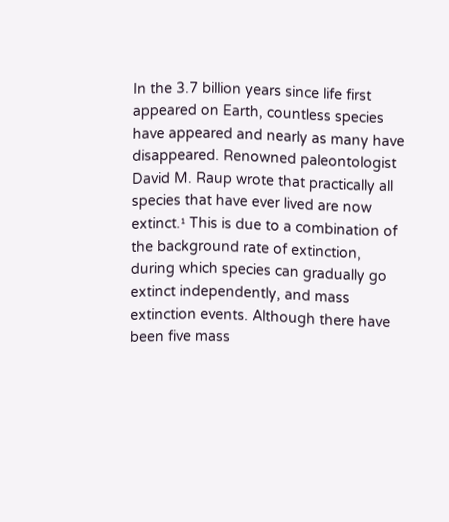In the 3.7 billion years since life first appeared on Earth, countless species have appeared and nearly as many have disappeared. Renowned paleontologist David M. Raup wrote that practically all species that have ever lived are now extinct.¹ This is due to a combination of the background rate of extinction, during which species can gradually go extinct independently, and mass extinction events. Although there have been five mass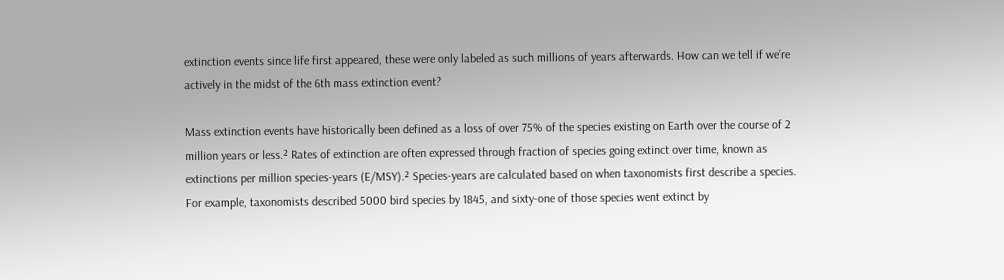extinction events since life first appeared, these were only labeled as such millions of years afterwards. How can we tell if we’re actively in the midst of the 6th mass extinction event?

Mass extinction events have historically been defined as a loss of over 75% of the species existing on Earth over the course of 2 million years or less.² Rates of extinction are often expressed through fraction of species going extinct over time, known as extinctions per million species-years (E/MSY).² Species-years are calculated based on when taxonomists first describe a species. For example, taxonomists described 5000 bird species by 1845, and sixty-one of those species went extinct by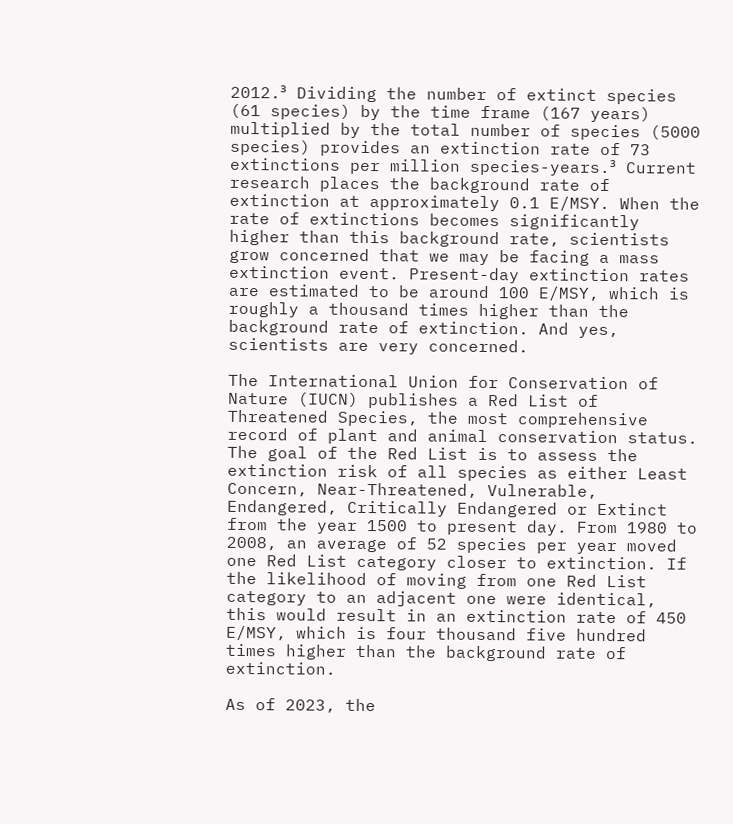2012.³ Dividing the number of extinct species (61 species) by the time frame (167 years) multiplied by the total number of species (5000 species) provides an extinction rate of 73 extinctions per million species-years.³ Current research places the background rate of extinction at approximately 0.1 E/MSY. When the rate of extinctions becomes significantly higher than this background rate, scientists grow concerned that we may be facing a mass extinction event. Present-day extinction rates are estimated to be around 100 E/MSY, which is roughly a thousand times higher than the background rate of extinction. And yes, scientists are very concerned.

The International Union for Conservation of Nature (IUCN) publishes a Red List of Threatened Species, the most comprehensive record of plant and animal conservation status. The goal of the Red List is to assess the extinction risk of all species as either Least Concern, Near-Threatened, Vulnerable, Endangered, Critically Endangered or Extinct from the year 1500 to present day. From 1980 to 2008, an average of 52 species per year moved one Red List category closer to extinction. If the likelihood of moving from one Red List category to an adjacent one were identical, this would result in an extinction rate of 450 E/MSY, which is four thousand five hundred times higher than the background rate of extinction.

As of 2023, the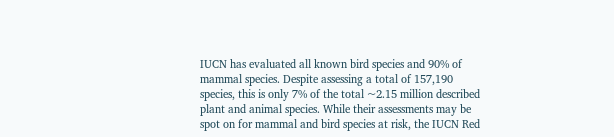IUCN has evaluated all known bird species and 90% of mammal species. Despite assessing a total of 157,190 species, this is only 7% of the total ~2.15 million described plant and animal species. While their assessments may be spot on for mammal and bird species at risk, the IUCN Red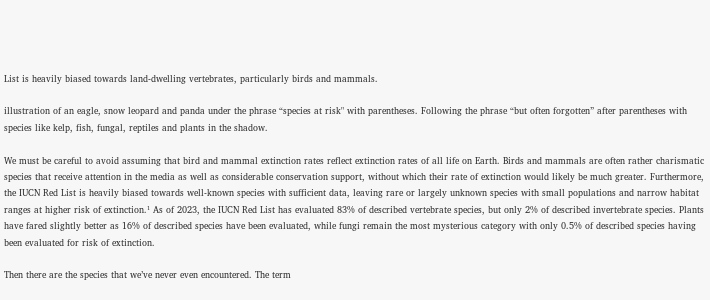List is heavily biased towards land-dwelling vertebrates, particularly birds and mammals.

illustration of an eagle, snow leopard and panda under the phrase “species at risk" with parentheses. Following the phrase “but often forgotten” after parentheses with species like kelp, fish, fungal, reptiles and plants in the shadow.

We must be careful to avoid assuming that bird and mammal extinction rates reflect extinction rates of all life on Earth. Birds and mammals are often rather charismatic species that receive attention in the media as well as considerable conservation support, without which their rate of extinction would likely be much greater. Furthermore, the IUCN Red List is heavily biased towards well-known species with sufficient data, leaving rare or largely unknown species with small populations and narrow habitat ranges at higher risk of extinction.¹ As of 2023, the IUCN Red List has evaluated 83% of described vertebrate species, but only 2% of described invertebrate species. Plants have fared slightly better as 16% of described species have been evaluated, while fungi remain the most mysterious category with only 0.5% of described species having been evaluated for risk of extinction.

Then there are the species that we’ve never even encountered. The term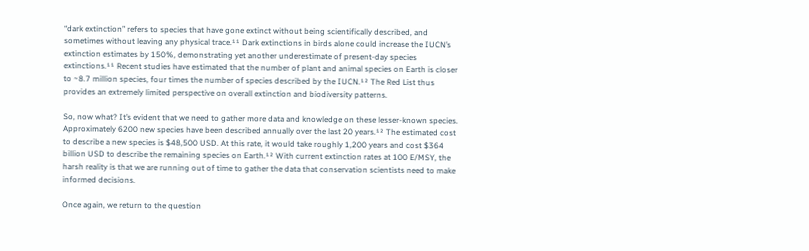“dark extinction” refers to species that have gone extinct without being scientifically described, and sometimes without leaving any physical trace.¹¹ Dark extinctions in birds alone could increase the IUCN’s extinction estimates by 150%, demonstrating yet another underestimate of present-day species extinctions.¹¹ Recent studies have estimated that the number of plant and animal species on Earth is closer to ~8.7 million species, four times the number of species described by the IUCN.¹² The Red List thus provides an extremely limited perspective on overall extinction and biodiversity patterns.

So, now what? It’s evident that we need to gather more data and knowledge on these lesser-known species. Approximately 6200 new species have been described annually over the last 20 years.¹² The estimated cost to describe a new species is $48,500 USD. At this rate, it would take roughly 1,200 years and cost $364 billion USD to describe the remaining species on Earth.¹² With current extinction rates at 100 E/MSY, the harsh reality is that we are running out of time to gather the data that conservation scientists need to make informed decisions.

Once again, we return to the question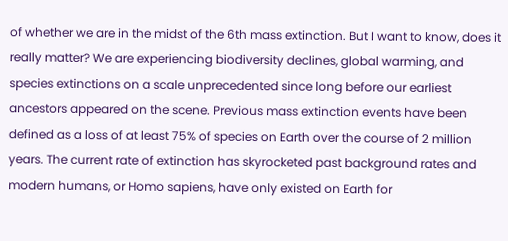of whether we are in the midst of the 6th mass extinction. But I want to know, does it really matter? We are experiencing biodiversity declines, global warming, and species extinctions on a scale unprecedented since long before our earliest ancestors appeared on the scene. Previous mass extinction events have been defined as a loss of at least 75% of species on Earth over the course of 2 million years. The current rate of extinction has skyrocketed past background rates and modern humans, or Homo sapiens, have only existed on Earth for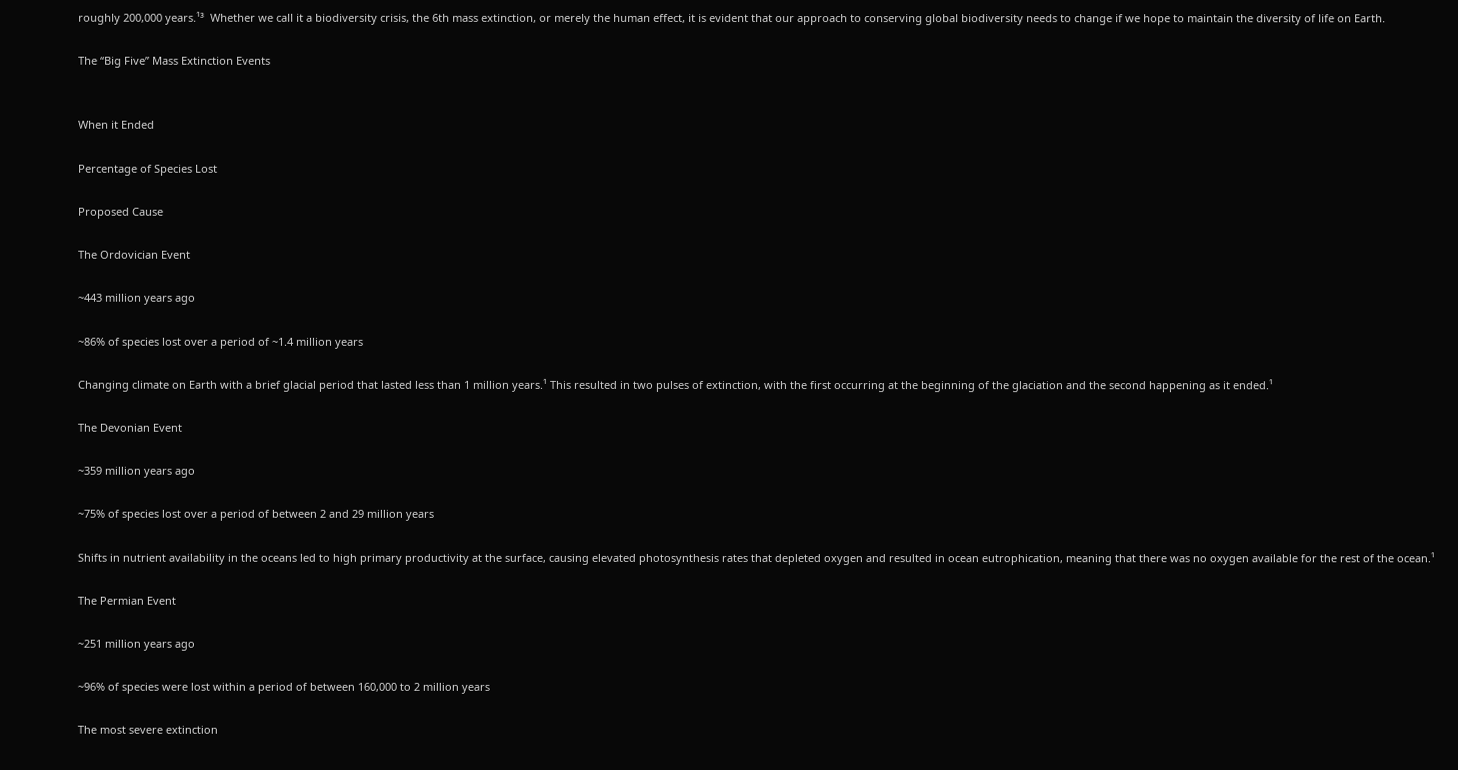roughly 200,000 years.¹³  Whether we call it a biodiversity crisis, the 6th mass extinction, or merely the human effect, it is evident that our approach to conserving global biodiversity needs to change if we hope to maintain the diversity of life on Earth.

The “Big Five” Mass Extinction Events


When it Ended

Percentage of Species Lost

Proposed Cause

The Ordovician Event

~443 million years ago

~86% of species lost over a period of ~1.4 million years

Changing climate on Earth with a brief glacial period that lasted less than 1 million years.¹ This resulted in two pulses of extinction, with the first occurring at the beginning of the glaciation and the second happening as it ended.¹

The Devonian Event

~359 million years ago

~75% of species lost over a period of between 2 and 29 million years

Shifts in nutrient availability in the oceans led to high primary productivity at the surface, causing elevated photosynthesis rates that depleted oxygen and resulted in ocean eutrophication, meaning that there was no oxygen available for the rest of the ocean.¹

The Permian Event

~251 million years ago

~96% of species were lost within a period of between 160,000 to 2 million years

The most severe extinction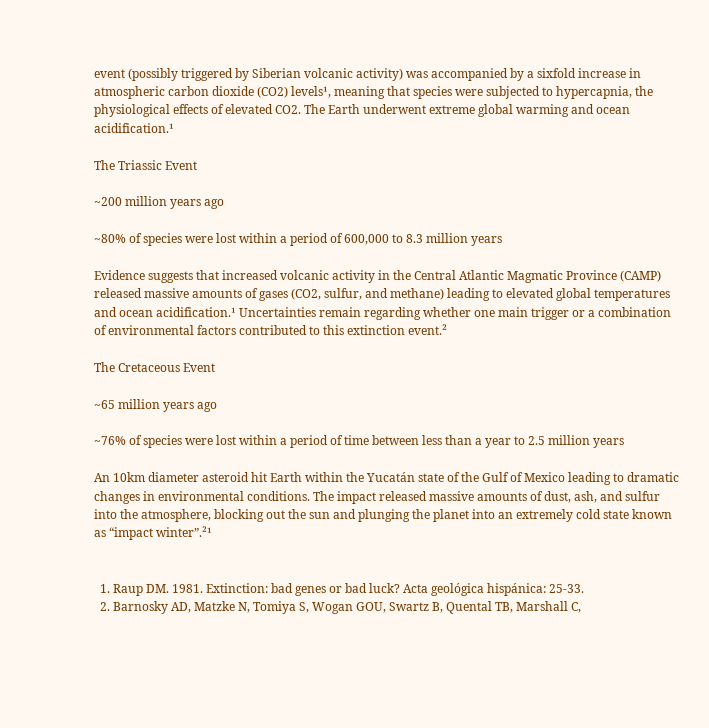event (possibly triggered by Siberian volcanic activity) was accompanied by a sixfold increase in atmospheric carbon dioxide (CO2) levels¹, meaning that species were subjected to hypercapnia, the physiological effects of elevated CO2. The Earth underwent extreme global warming and ocean acidification.¹

The Triassic Event

~200 million years ago

~80% of species were lost within a period of 600,000 to 8.3 million years

Evidence suggests that increased volcanic activity in the Central Atlantic Magmatic Province (CAMP) released massive amounts of gases (CO2, sulfur, and methane) leading to elevated global temperatures and ocean acidification.¹ Uncertainties remain regarding whether one main trigger or a combination of environmental factors contributed to this extinction event.²

The Cretaceous Event

~65 million years ago

~76% of species were lost within a period of time between less than a year to 2.5 million years

An 10km diameter asteroid hit Earth within the Yucatán state of the Gulf of Mexico leading to dramatic changes in environmental conditions. The impact released massive amounts of dust, ash, and sulfur into the atmosphere, blocking out the sun and plunging the planet into an extremely cold state known as “impact winter”.²¹


  1. Raup DM. 1981. Extinction: bad genes or bad luck? Acta geológica hispánica: 25-33.
  2. Barnosky AD, Matzke N, Tomiya S, Wogan GOU, Swartz B, Quental TB, Marshall C,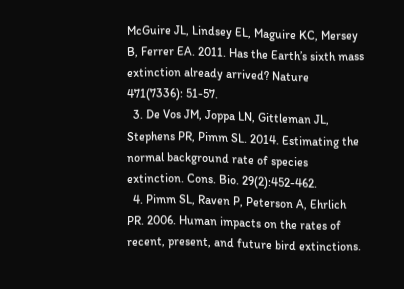McGuire JL, Lindsey EL, Maguire KC, Mersey B, Ferrer EA. 2011. Has the Earth’s sixth mass extinction already arrived? Nature 471(7336): 51-57.
  3. De Vos JM, Joppa LN, Gittleman JL, Stephens PR, Pimm SL. 2014. Estimating the normal background rate of species extinction. Cons. Bio. 29(2):452-462.
  4. Pimm SL, Raven P, Peterson A, Ehrlich PR. 2006. Human impacts on the rates of recent, present, and future bird extinctions.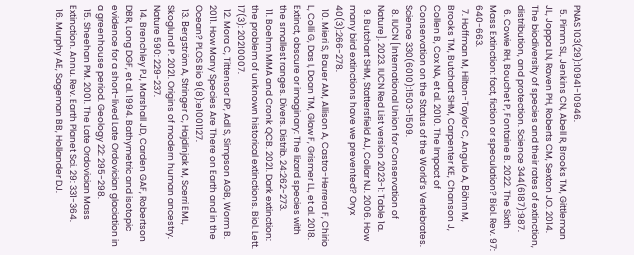PNAS 103(29):10941-10946.
  5. Pimm SL, Jenkins CN, Abell R, Brooks TM, Gittleman JL, Joppa LN, Raven PH, Roberts CM, Sexton JO. 2014. The biodiversity of species and their rates of extinction, distribution, and protection. Science 344(6187):987.
  6. Cowie RH, Bouchet P, Fontaine B. 2022. The Sixth Mass Extinction: fact, fiction or speculation? Biol. Rev. 97: 640-663.
  7. Hoffman M, Hilton-Taylor C, Angulo A, Böhm M, Brooks TM, Butchart SHM, Carpenter KE, Chanson J, Collen B, Cox NA, et al. 2010. The Impact of Conservation on the Status of the World’s Vertebrates. Science 330(6010):1503-1509.
  8. IUCN [International Union for Conservation of Nature]. 2023. IUCN Red List version 2023-1: Table 1a.
  9. Butchart SHM, Stattersfield AJ, Collar NJ. 2006. How many bird extinctions have we prevented? Oryx 40(3):266-278.
  10. Mieri S, Bauer AM, Allison A, Castro-Herrera F, Chirio L, Colli G, Das I, Doan TM, Glaw F, Grismer LL, et al. 2018. Extinct, obscure or imaginary: The lizard species with the smallest ranges. Divers. Distrib. 24:262-273.
  11. Boehm MMA and Cronk QCB. 2021. Dark extinction: the problem of unknown historical extinctions. Biol. Lett. 17(3): 20210007.
  12. Mora C, Tittensor DP, Adl S, Simpson AGB, Worm B. 2011. How Many Species Are There on Earth and in the Ocean? PLOS Bio 9(8):e1001127.
  13. Bergström A, Stringer C, Hajdinjak M, Scerri EML, Skoglund P. 2021. Origins of modern human ancestry. Nature 590: 229-237.
  14. Brenchley PJ, Marshall JD, Carden GAF, Robertson DBR, Long DGF, et al. 1994. Bathymetric and isotopic evidence for a short-lived Late Ordovician glaciation in a greenhouse period. Geology 22: 295-298.
  15. Sheehan PM. 2001. The Late Ordovician Mass Extinction. Annu. Rev. Earth Planet Sci. 29: 331-364.
  16. Murphy AE, Sageman BB, Hollander DJ.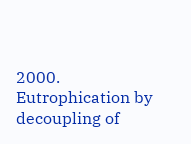2000. Eutrophication by decoupling of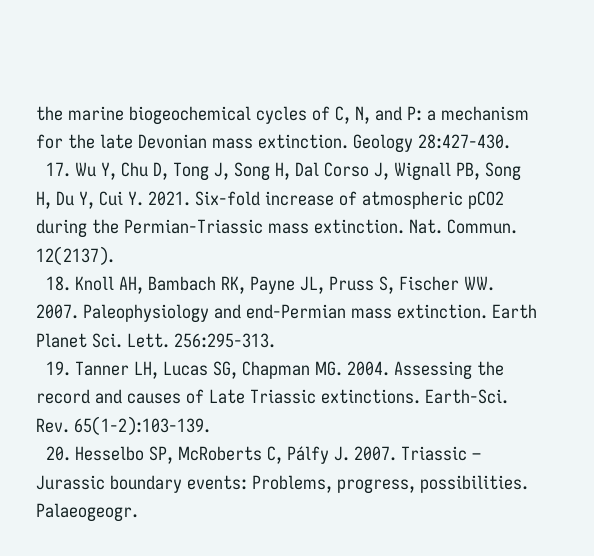the marine biogeochemical cycles of C, N, and P: a mechanism for the late Devonian mass extinction. Geology 28:427-430.
  17. Wu Y, Chu D, Tong J, Song H, Dal Corso J, Wignall PB, Song H, Du Y, Cui Y. 2021. Six-fold increase of atmospheric pCO2 during the Permian-Triassic mass extinction. Nat. Commun. 12(2137).
  18. Knoll AH, Bambach RK, Payne JL, Pruss S, Fischer WW. 2007. Paleophysiology and end-Permian mass extinction. Earth Planet Sci. Lett. 256:295-313.
  19. Tanner LH, Lucas SG, Chapman MG. 2004. Assessing the record and causes of Late Triassic extinctions. Earth-Sci. Rev. 65(1-2):103-139.
  20. Hesselbo SP, McRoberts C, Pálfy J. 2007. Triassic – Jurassic boundary events: Problems, progress, possibilities. Palaeogeogr.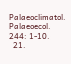Palaeoclimatol. Palaeoecol. 244: 1-10.
  21.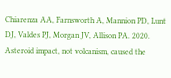Chiarenza AA, Farnsworth A, Mannion PD, Lunt DJ, Valdes PJ, Morgan JV, Allison PA. 2020. Asteroid impact, not volcanism, caused the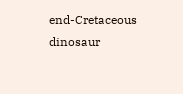end-Cretaceous dinosaur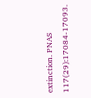extinction. PNAS 117(29):17084-17093.